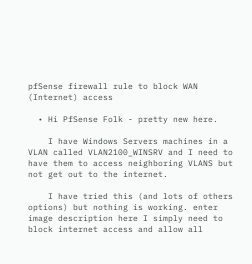pfSense firewall rule to block WAN (Internet) access

  • Hi PfSense Folk - pretty new here.

    I have Windows Servers machines in a VLAN called VLAN2100_WINSRV and I need to have them to access neighboring VLANS but not get out to the internet.

    I have tried this (and lots of others options) but nothing is working. enter image description here I simply need to block internet access and allow all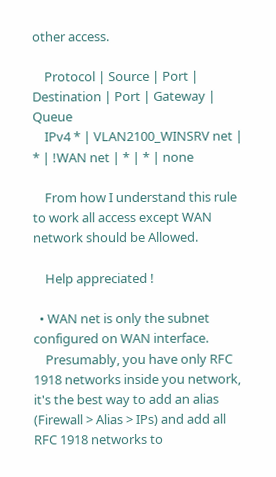other access.

    Protocol | Source | Port | Destination | Port | Gateway | Queue
    IPv4 * | VLAN2100_WINSRV net | * | !WAN net | * | * | none

    From how I understand this rule to work all access except WAN network should be Allowed.

    Help appreciated !

  • WAN net is only the subnet configured on WAN interface.
    Presumably, you have only RFC 1918 networks inside you network, it's the best way to add an alias (Firewall > Alias > IPs) and add all RFC 1918 networks to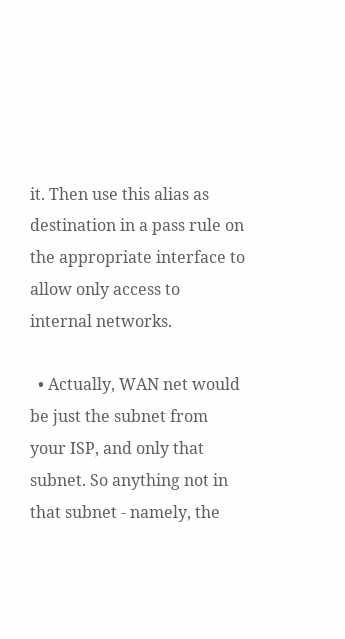it. Then use this alias as destination in a pass rule on the appropriate interface to allow only access to internal networks.

  • Actually, WAN net would be just the subnet from your ISP, and only that subnet. So anything not in that subnet - namely, the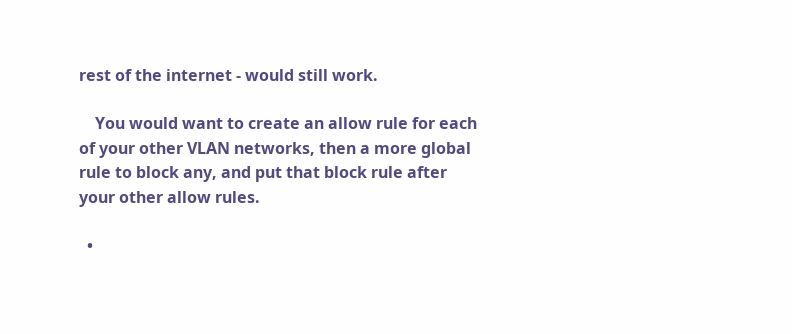rest of the internet - would still work.

    You would want to create an allow rule for each of your other VLAN networks, then a more global rule to block any, and put that block rule after your other allow rules.

  •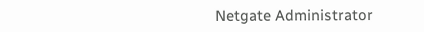Netgate Administrator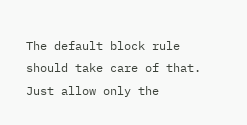The default block rule should take care of that. Just allow only the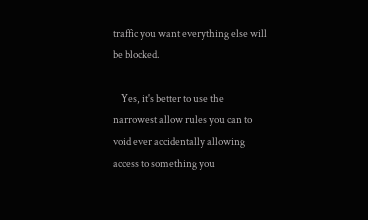traffic you want everything else will be blocked.

    Yes, it's better to use the narrowest allow rules you can to void ever accidentally allowing access to something you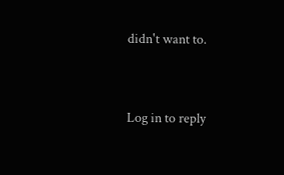didn't want to.


Log in to reply